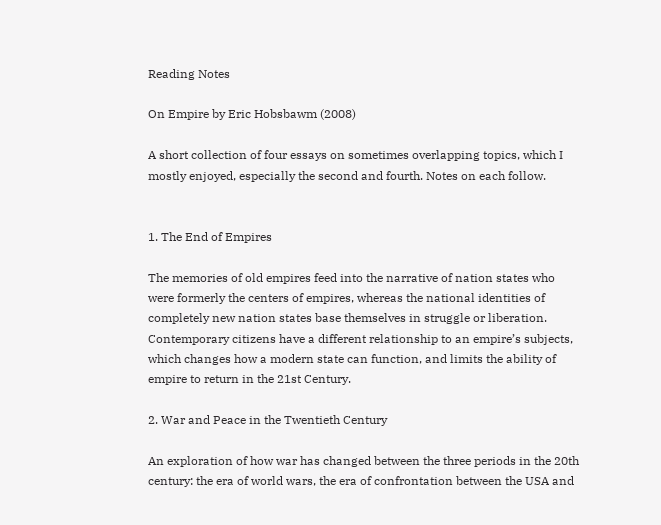Reading Notes

On Empire by Eric Hobsbawm (2008)

A short collection of four essays on sometimes overlapping topics, which I mostly enjoyed, especially the second and fourth. Notes on each follow.


1. The End of Empires

The memories of old empires feed into the narrative of nation states who were formerly the centers of empires, whereas the national identities of completely new nation states base themselves in struggle or liberation. Contemporary citizens have a different relationship to an empire’s subjects, which changes how a modern state can function, and limits the ability of empire to return in the 21st Century.

2. War and Peace in the Twentieth Century

An exploration of how war has changed between the three periods in the 20th century: the era of world wars, the era of confrontation between the USA and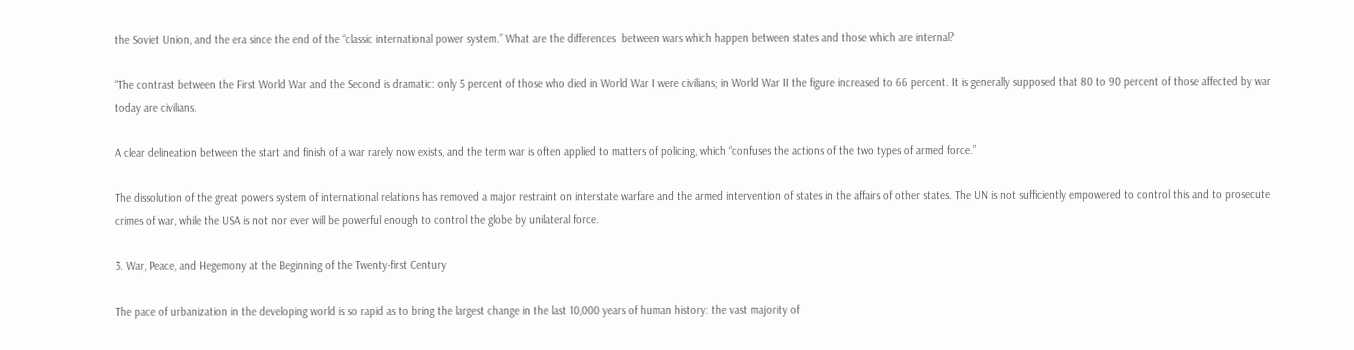the Soviet Union, and the era since the end of the “classic international power system.” What are the differences  between wars which happen between states and those which are internal?

“The contrast between the First World War and the Second is dramatic: only 5 percent of those who died in World War I were civilians; in World War II the figure increased to 66 percent. It is generally supposed that 80 to 90 percent of those affected by war today are civilians.

A clear delineation between the start and finish of a war rarely now exists, and the term war is often applied to matters of policing, which “confuses the actions of the two types of armed force.”

The dissolution of the great powers system of international relations has removed a major restraint on interstate warfare and the armed intervention of states in the affairs of other states. The UN is not sufficiently empowered to control this and to prosecute crimes of war, while the USA is not nor ever will be powerful enough to control the globe by unilateral force.

3. War, Peace, and Hegemony at the Beginning of the Twenty-first Century

The pace of urbanization in the developing world is so rapid as to bring the largest change in the last 10,000 years of human history: the vast majority of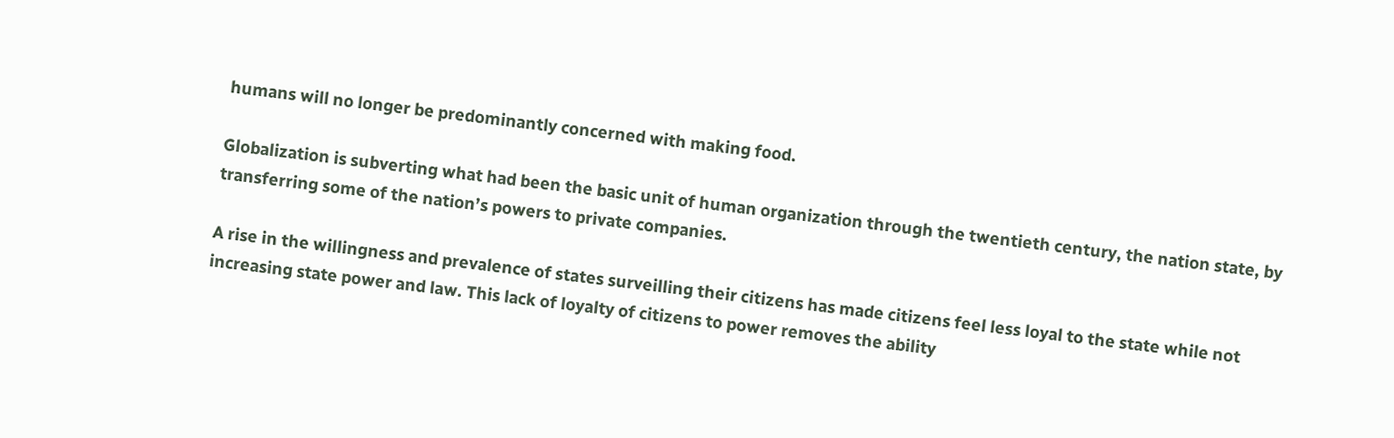humans will no longer be predominantly concerned with making food.

Globalization is subverting what had been the basic unit of human organization through the twentieth century, the nation state, by transferring some of the nation’s powers to private companies.

A rise in the willingness and prevalence of states surveilling their citizens has made citizens feel less loyal to the state while not increasing state power and law. This lack of loyalty of citizens to power removes the ability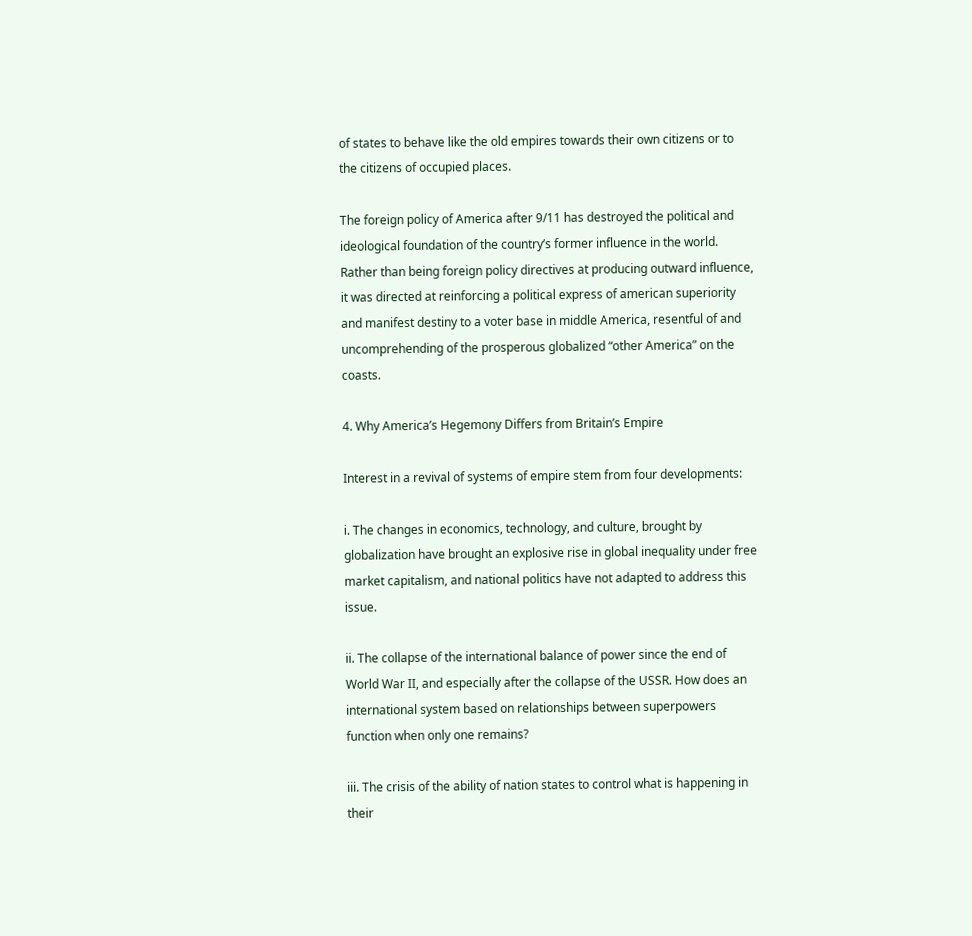of states to behave like the old empires towards their own citizens or to the citizens of occupied places.

The foreign policy of America after 9/11 has destroyed the political and ideological foundation of the country’s former influence in the world. Rather than being foreign policy directives at producing outward influence, it was directed at reinforcing a political express of american superiority and manifest destiny to a voter base in middle America, resentful of and uncomprehending of the prosperous globalized “other America” on the coasts.

4. Why America’s Hegemony Differs from Britain’s Empire

Interest in a revival of systems of empire stem from four developments:

i. The changes in economics, technology, and culture, brought by globalization have brought an explosive rise in global inequality under free market capitalism, and national politics have not adapted to address this issue.

ii. The collapse of the international balance of power since the end of World War II, and especially after the collapse of the USSR. How does an international system based on relationships between superpowers function when only one remains?

iii. The crisis of the ability of nation states to control what is happening in their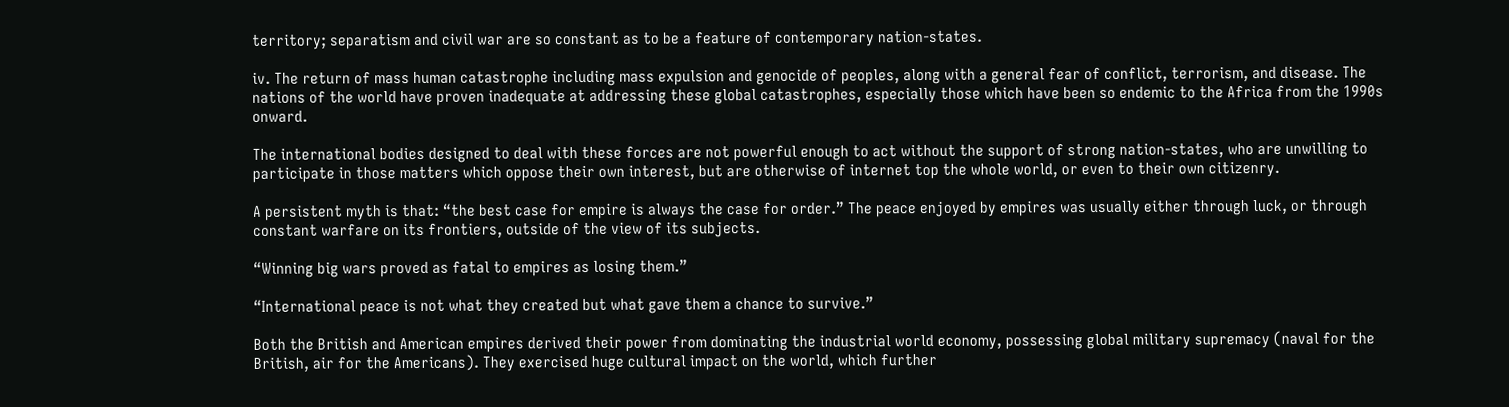territory; separatism and civil war are so constant as to be a feature of contemporary nation-states.

iv. The return of mass human catastrophe including mass expulsion and genocide of peoples, along with a general fear of conflict, terrorism, and disease. The nations of the world have proven inadequate at addressing these global catastrophes, especially those which have been so endemic to the Africa from the 1990s onward.

The international bodies designed to deal with these forces are not powerful enough to act without the support of strong nation-states, who are unwilling to participate in those matters which oppose their own interest, but are otherwise of internet top the whole world, or even to their own citizenry.

A persistent myth is that: “the best case for empire is always the case for order.” The peace enjoyed by empires was usually either through luck, or through constant warfare on its frontiers, outside of the view of its subjects.

“Winning big wars proved as fatal to empires as losing them.”

“International peace is not what they created but what gave them a chance to survive.”

Both the British and American empires derived their power from dominating the industrial world economy, possessing global military supremacy (naval for the British, air for the Americans). They exercised huge cultural impact on the world, which further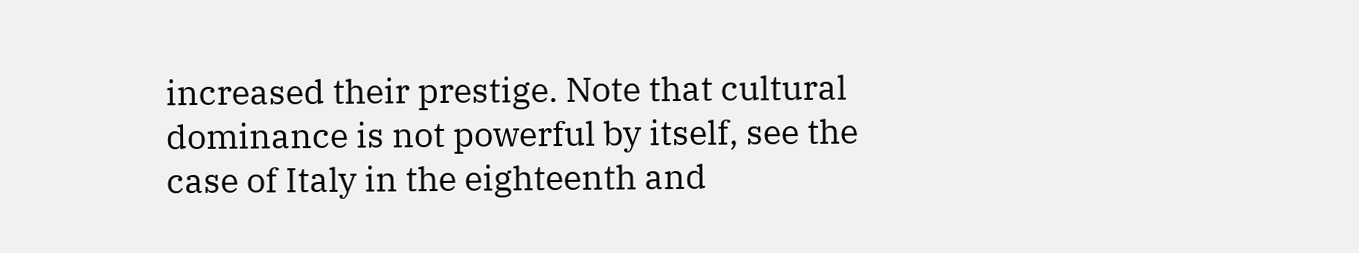increased their prestige. Note that cultural dominance is not powerful by itself, see the case of Italy in the eighteenth and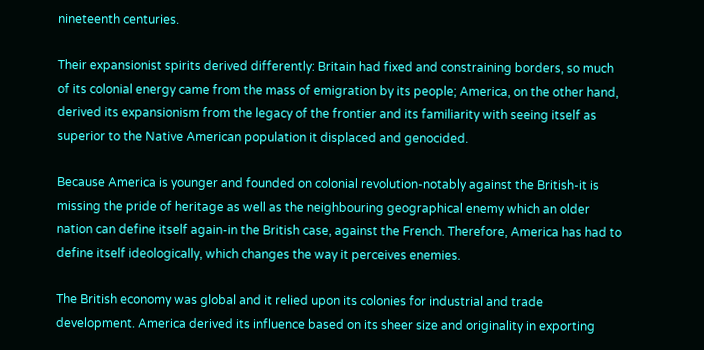nineteenth centuries.

Their expansionist spirits derived differently: Britain had fixed and constraining borders, so much of its colonial energy came from the mass of emigration by its people; America, on the other hand, derived its expansionism from the legacy of the frontier and its familiarity with seeing itself as superior to the Native American population it displaced and genocided.

Because America is younger and founded on colonial revolution-notably against the British-it is missing the pride of heritage as well as the neighbouring geographical enemy which an older nation can define itself again-in the British case, against the French. Therefore, America has had to define itself ideologically, which changes the way it perceives enemies.

The British economy was global and it relied upon its colonies for industrial and trade development. America derived its influence based on its sheer size and originality in exporting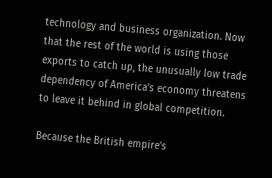technology and business organization. Now that the rest of the world is using those exports to catch up, the unusually low trade dependency of America’s economy threatens to leave it behind in global competition.

Because the British empire’s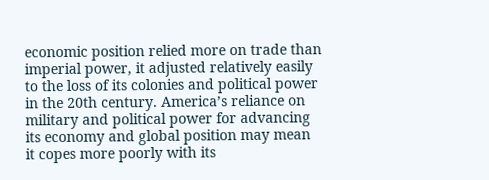economic position relied more on trade than imperial power, it adjusted relatively easily to the loss of its colonies and political power in the 20th century. America’s reliance on military and political power for advancing its economy and global position may mean it copes more poorly with its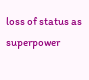loss of status as superpower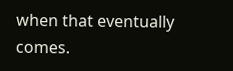when that eventually comes.